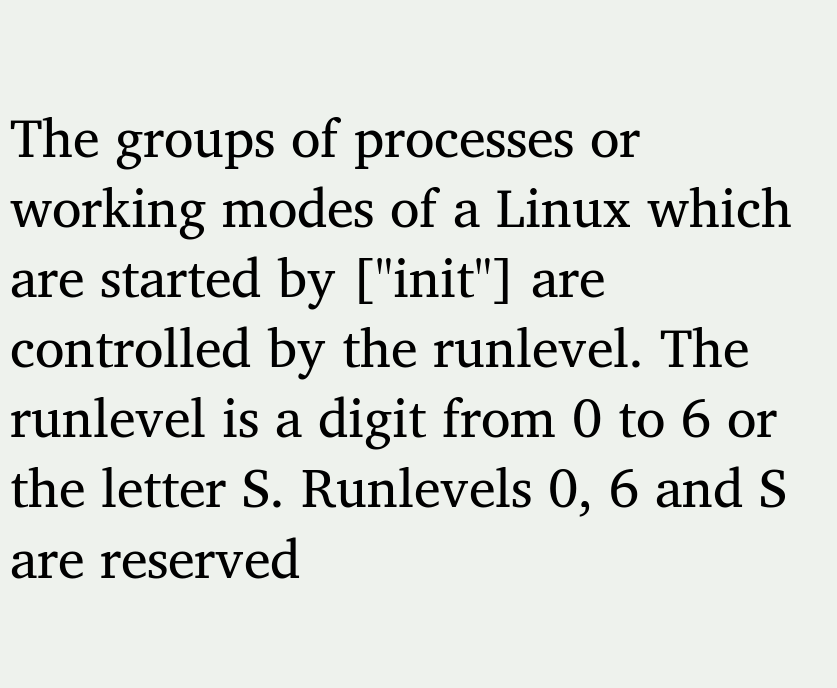The groups of processes or working modes of a Linux which are started by ["init"] are controlled by the runlevel. The runlevel is a digit from 0 to 6 or the letter S. Runlevels 0, 6 and S are reserved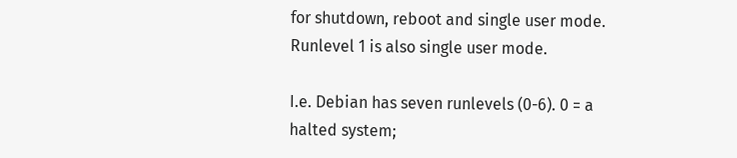for shutdown, reboot and single user mode. Runlevel 1 is also single user mode.

I.e. Debian has seven runlevels (0-6). 0 = a halted system;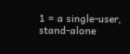1 = a single-user, stand-alone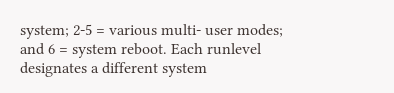system; 2-5 = various multi- user modes; and 6 = system reboot. Each runlevel designates a different system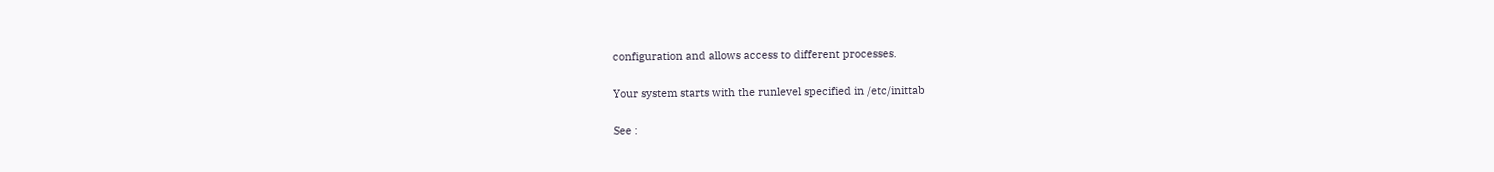configuration and allows access to different processes.

Your system starts with the runlevel specified in /etc/inittab

See :